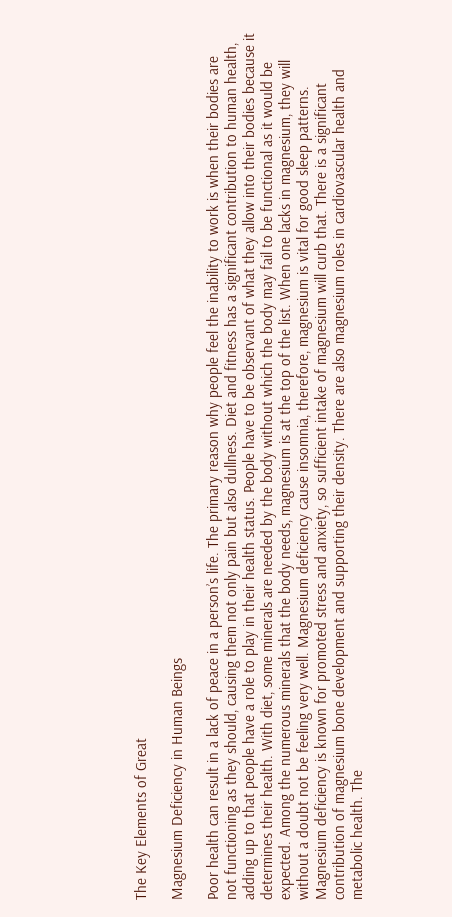The Key Elements of Great

Magnesium Deficiency in Human Beings

Poor health can result in a lack of peace in a person’s life. The primary reason why people feel the inability to work is when their bodies are not functioning as they should, causing them not only pain but also dullness. Diet and fitness has a significant contribution to human health, adding up to that people have a role to play in their health status. People have to be observant of what they allow into their bodies because it determines their health. With diet, some minerals are needed by the body without which the body may fail to be functional as it would be expected. Among the numerous minerals that the body needs, magnesium is at the top of the list. When one lacks in magnesium, they will without a doubt not be feeling very well. Magnesium deficiency cause insomnia, therefore, magnesium is vital for good sleep patterns. Magnesium deficiency is known for promoted stress and anxiety, so sufficient intake of magnesium will curb that. There is a significant contribution of magnesium bone development and supporting their density. There are also magnesium roles in cardiovascular health and metabolic health. The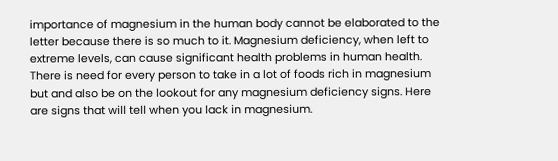importance of magnesium in the human body cannot be elaborated to the letter because there is so much to it. Magnesium deficiency, when left to extreme levels, can cause significant health problems in human health. There is need for every person to take in a lot of foods rich in magnesium but and also be on the lookout for any magnesium deficiency signs. Here are signs that will tell when you lack in magnesium.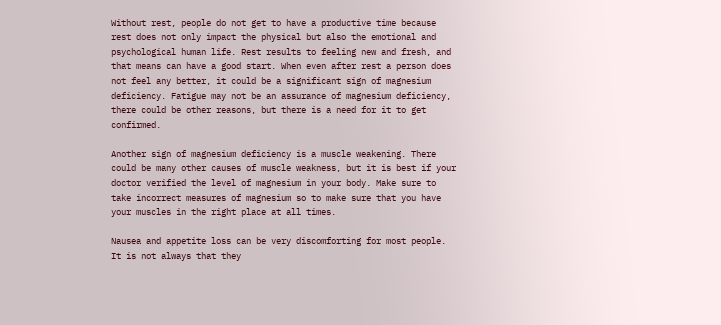Without rest, people do not get to have a productive time because rest does not only impact the physical but also the emotional and psychological human life. Rest results to feeling new and fresh, and that means can have a good start. When even after rest a person does not feel any better, it could be a significant sign of magnesium deficiency. Fatigue may not be an assurance of magnesium deficiency, there could be other reasons, but there is a need for it to get confirmed.

Another sign of magnesium deficiency is a muscle weakening. There could be many other causes of muscle weakness, but it is best if your doctor verified the level of magnesium in your body. Make sure to take incorrect measures of magnesium so to make sure that you have your muscles in the right place at all times.

Nausea and appetite loss can be very discomforting for most people. It is not always that they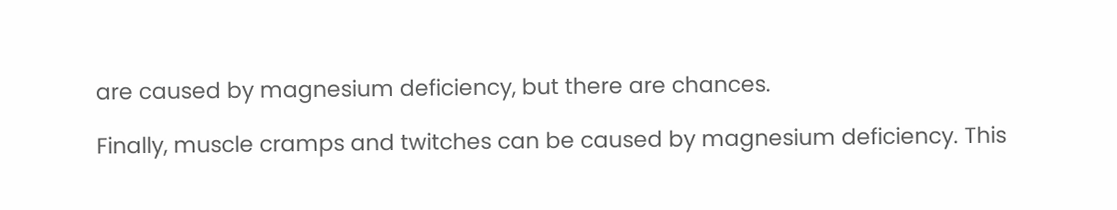are caused by magnesium deficiency, but there are chances.

Finally, muscle cramps and twitches can be caused by magnesium deficiency. This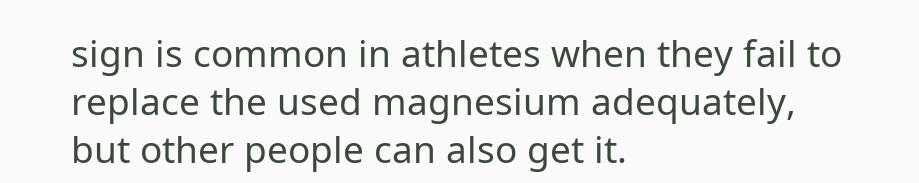sign is common in athletes when they fail to replace the used magnesium adequately, but other people can also get it.